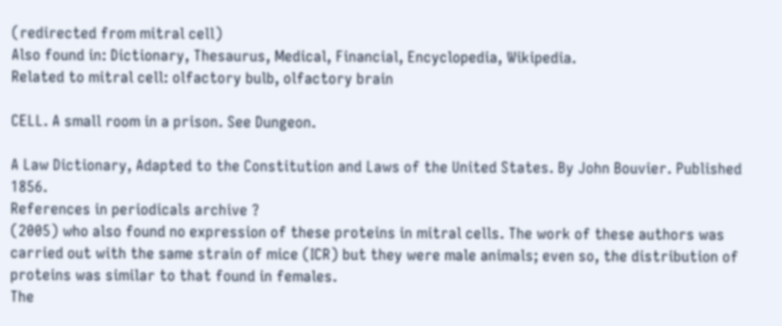(redirected from mitral cell)
Also found in: Dictionary, Thesaurus, Medical, Financial, Encyclopedia, Wikipedia.
Related to mitral cell: olfactory bulb, olfactory brain

CELL. A small room in a prison. See Dungeon.

A Law Dictionary, Adapted to the Constitution and Laws of the United States. By John Bouvier. Published 1856.
References in periodicals archive ?
(2005) who also found no expression of these proteins in mitral cells. The work of these authors was carried out with the same strain of mice (ICR) but they were male animals; even so, the distribution of proteins was similar to that found in females.
The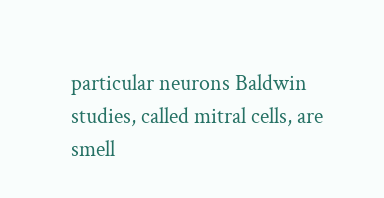particular neurons Baldwin studies, called mitral cells, are smell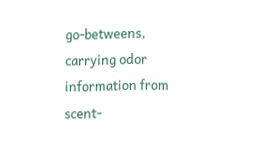go-betweens, carrying odor information from scent-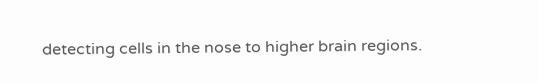detecting cells in the nose to higher brain regions.